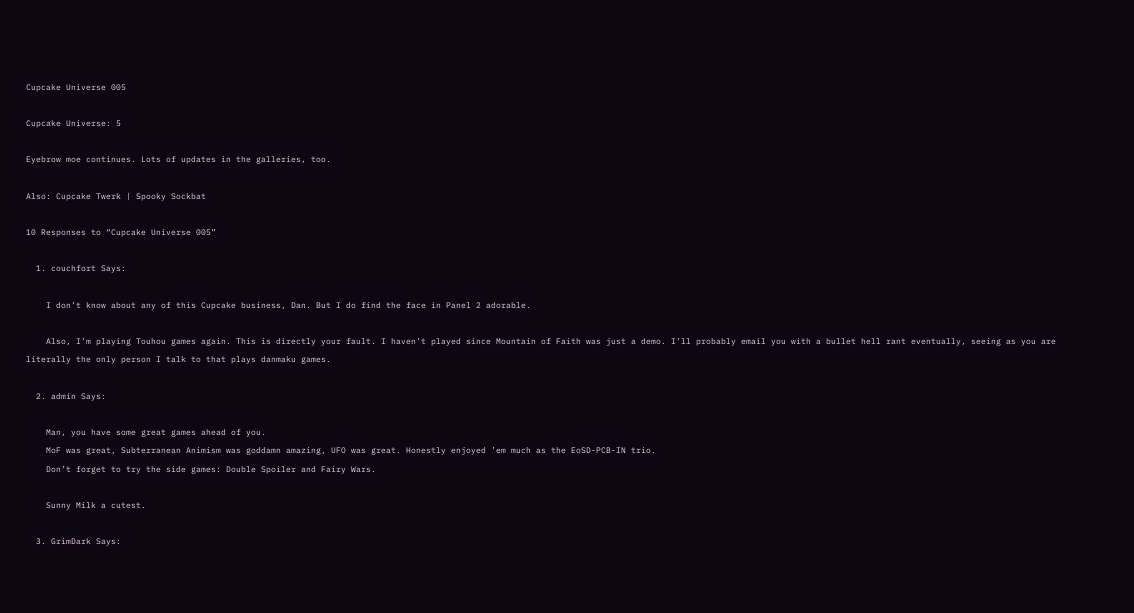Cupcake Universe 005

Cupcake Universe: 5

Eyebrow moe continues. Lots of updates in the galleries, too.

Also: Cupcake Twerk | Spooky Sockbat

10 Responses to “Cupcake Universe 005”

  1. couchfort Says:

    I don’t know about any of this Cupcake business, Dan. But I do find the face in Panel 2 adorable.

    Also, I’m playing Touhou games again. This is directly your fault. I haven’t played since Mountain of Faith was just a demo. I’ll probably email you with a bullet hell rant eventually, seeing as you are literally the only person I talk to that plays danmaku games.

  2. admin Says:

    Man, you have some great games ahead of you.
    MoF was great, Subterranean Animism was goddamn amazing, UFO was great. Honestly enjoyed ’em much as the EoSD-PCB-IN trio.
    Don’t forget to try the side games: Double Spoiler and Fairy Wars.

    Sunny Milk a cutest.

  3. GrimDark Says: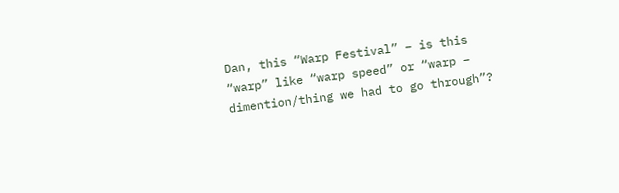Dan, this “Warp Festival” – is this “warp” like “warp speed” or “warp – dimention/thing we had to go through”?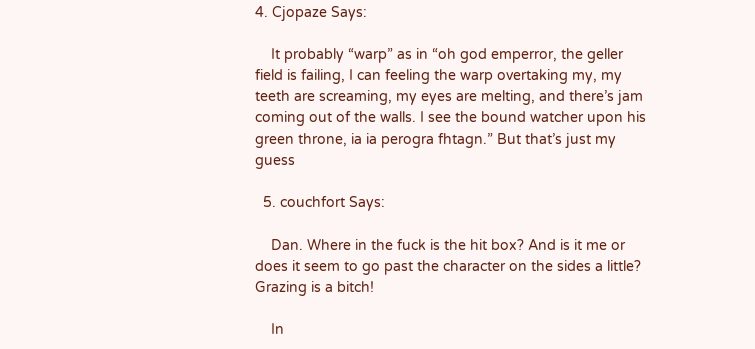4. Cjopaze Says:

    It probably “warp” as in “oh god emperror, the geller field is failing, I can feeling the warp overtaking my, my teeth are screaming, my eyes are melting, and there’s jam coming out of the walls. I see the bound watcher upon his green throne, ia ia perogra fhtagn.” But that’s just my guess

  5. couchfort Says:

    Dan. Where in the fuck is the hit box? And is it me or does it seem to go past the character on the sides a little? Grazing is a bitch!

    In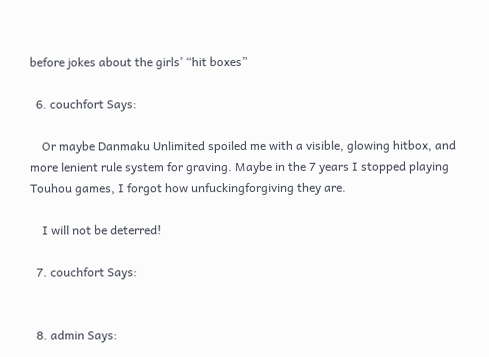before jokes about the girls’ “hit boxes”

  6. couchfort Says:

    Or maybe Danmaku Unlimited spoiled me with a visible, glowing hitbox, and more lenient rule system for graving. Maybe in the 7 years I stopped playing Touhou games, I forgot how unfuckingforgiving they are.

    I will not be deterred!

  7. couchfort Says:


  8. admin Says: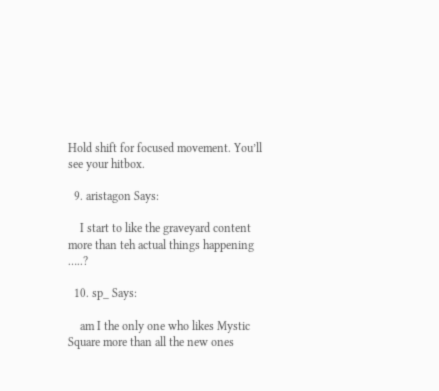Hold shift for focused movement. You’ll see your hitbox.

  9. aristagon Says:

    I start to like the graveyard content more than teh actual things happening …..?

  10. sp_ Says:

    am I the only one who likes Mystic Square more than all the new ones